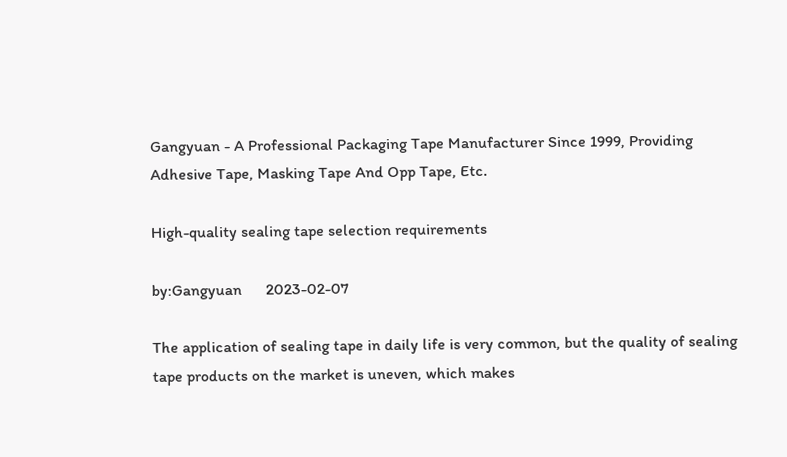Gangyuan - A Professional Packaging Tape Manufacturer Since 1999, Providing  Adhesive Tape, Masking Tape And Opp Tape, Etc.

High-quality sealing tape selection requirements

by:Gangyuan      2023-02-07

The application of sealing tape in daily life is very common, but the quality of sealing tape products on the market is uneven, which makes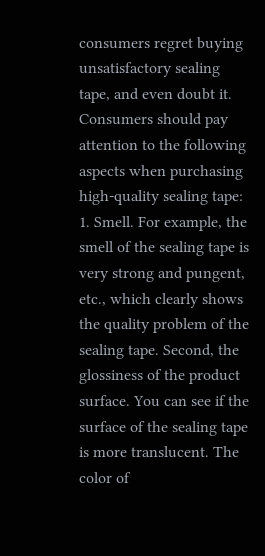consumers regret buying unsatisfactory sealing tape, and even doubt it. Consumers should pay attention to the following aspects when purchasing high-quality sealing tape: 1. Smell. For example, the smell of the sealing tape is very strong and pungent, etc., which clearly shows the quality problem of the sealing tape. Second, the glossiness of the product surface. You can see if the surface of the sealing tape is more translucent. The color of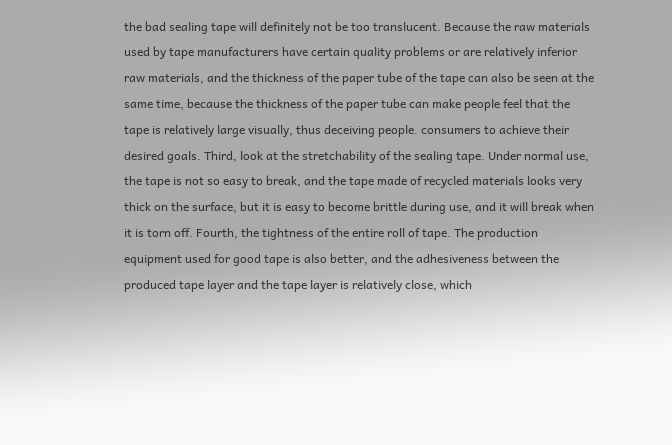the bad sealing tape will definitely not be too translucent. Because the raw materials used by tape manufacturers have certain quality problems or are relatively inferior raw materials, and the thickness of the paper tube of the tape can also be seen at the same time, because the thickness of the paper tube can make people feel that the tape is relatively large visually, thus deceiving people. consumers to achieve their desired goals. Third, look at the stretchability of the sealing tape. Under normal use, the tape is not so easy to break, and the tape made of recycled materials looks very thick on the surface, but it is easy to become brittle during use, and it will break when it is torn off. Fourth, the tightness of the entire roll of tape. The production equipment used for good tape is also better, and the adhesiveness between the produced tape layer and the tape layer is relatively close, which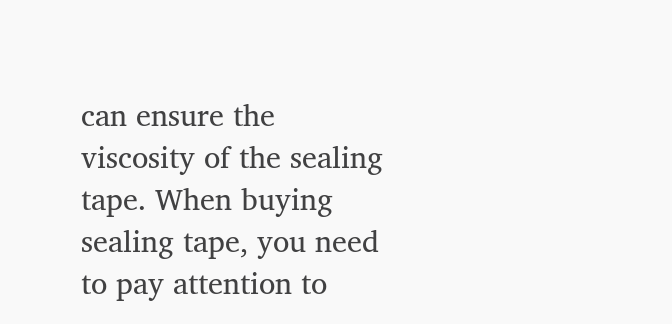can ensure the viscosity of the sealing tape. When buying sealing tape, you need to pay attention to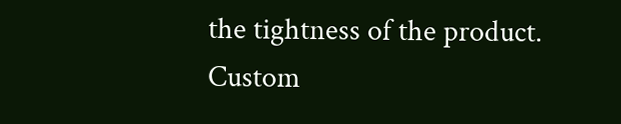the tightness of the product.
Custom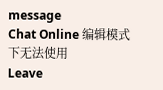message
Chat Online 编辑模式下无法使用
Leave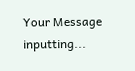Your Message inputting...